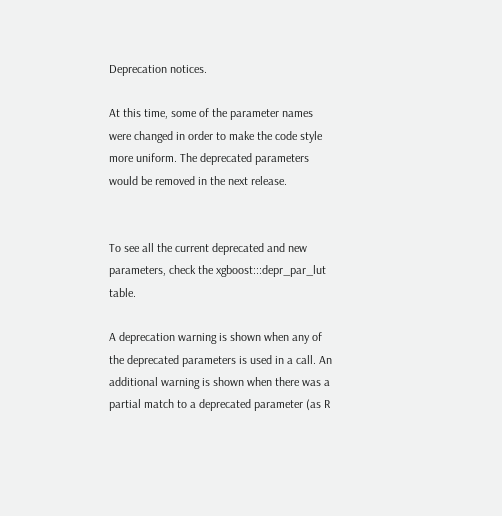Deprecation notices.

At this time, some of the parameter names were changed in order to make the code style more uniform. The deprecated parameters would be removed in the next release.


To see all the current deprecated and new parameters, check the xgboost:::depr_par_lut table.

A deprecation warning is shown when any of the deprecated parameters is used in a call. An additional warning is shown when there was a partial match to a deprecated parameter (as R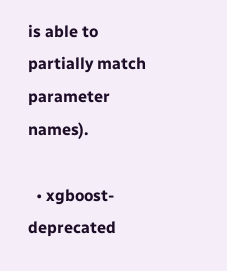is able to partially match parameter names).

  • xgboost-deprecated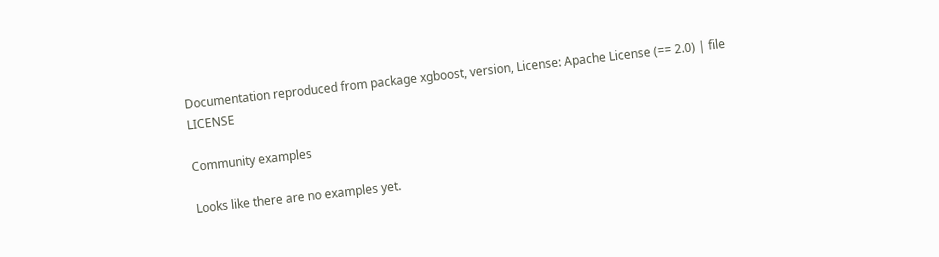Documentation reproduced from package xgboost, version, License: Apache License (== 2.0) | file LICENSE

Community examples

Looks like there are no examples yet.